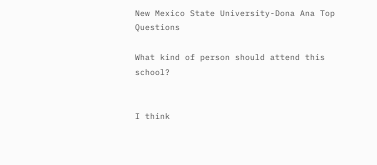New Mexico State University-Dona Ana Top Questions

What kind of person should attend this school?


I think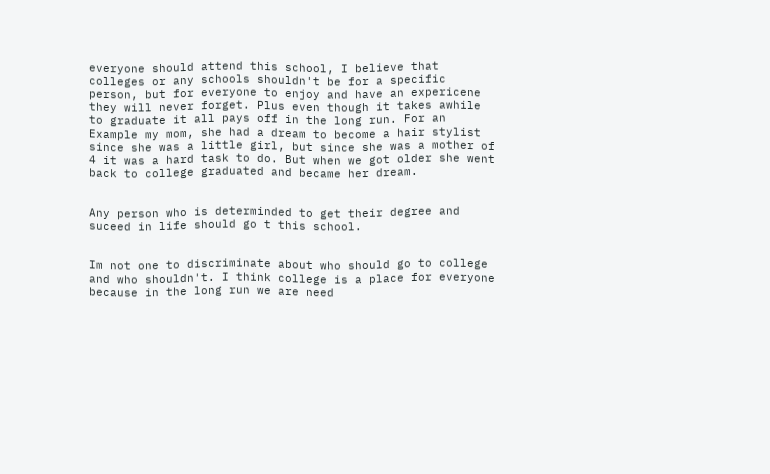everyone should attend this school, I believe that colleges or any schools shouldn't be for a specific person, but for everyone to enjoy and have an expericene they will never forget. Plus even though it takes awhile to graduate it all pays off in the long run. For an Example my mom, she had a dream to become a hair stylist since she was a little girl, but since she was a mother of 4 it was a hard task to do. But when we got older she went back to college graduated and became her dream.


Any person who is determinded to get their degree and suceed in life should go t this school.


Im not one to discriminate about who should go to college and who shouldn't. I think college is a place for everyone because in the long run we are need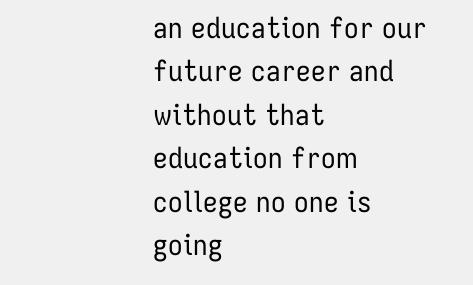an education for our future career and without that education from college no one is going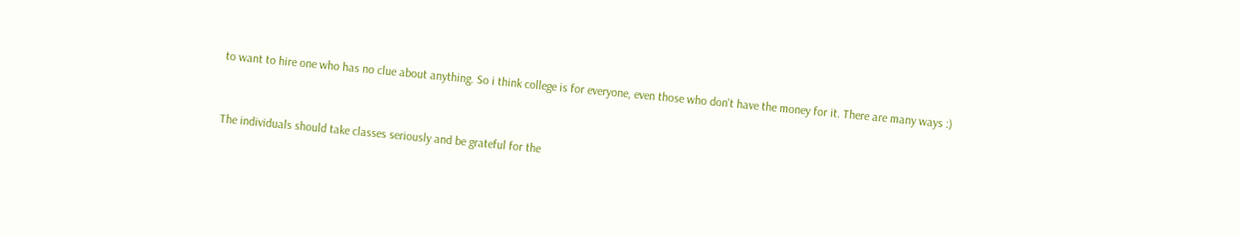to want to hire one who has no clue about anything. So i think college is for everyone, even those who don't have the money for it. There are many ways :)


The individuals should take classes seriously and be grateful for the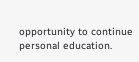opportunity to continue personal education.